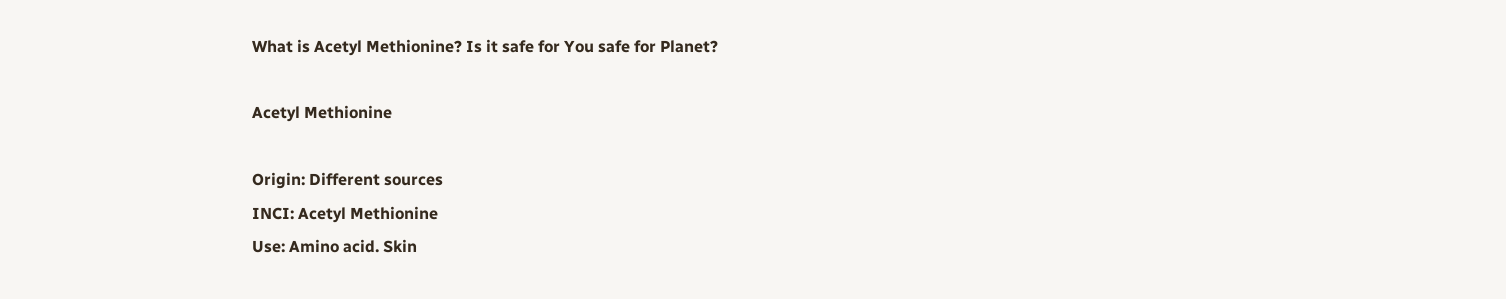What is Acetyl Methionine? Is it safe for You safe for Planet?

Acetyl Methionine

Origin: Different sources
INCI: Acetyl Methionine
Use: Amino acid. Skin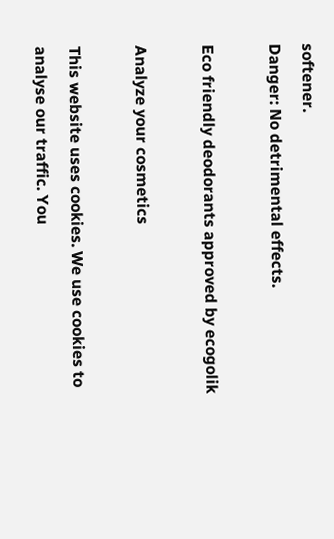softener.
Danger: No detrimental effects.

Eco friendly deodorants approved by ecogolik

Analyze your cosmetics

This website uses cookies. We use cookies to analyse our traffic. You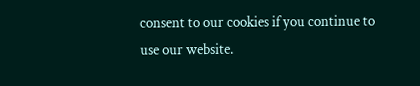consent to our cookies if you continue to use our website.